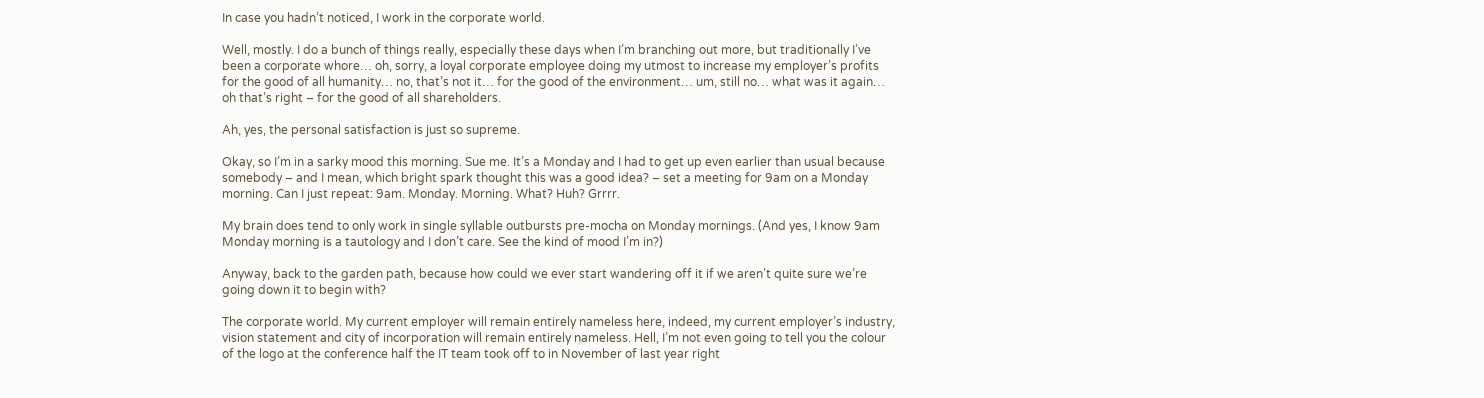In case you hadn’t noticed, I work in the corporate world.

Well, mostly. I do a bunch of things really, especially these days when I’m branching out more, but traditionally I’ve been a corporate whore… oh, sorry, a loyal corporate employee doing my utmost to increase my employer’s profits for the good of all humanity… no, that’s not it… for the good of the environment… um, still no… what was it again… oh that’s right – for the good of all shareholders.

Ah, yes, the personal satisfaction is just so supreme.

Okay, so I’m in a sarky mood this morning. Sue me. It’s a Monday and I had to get up even earlier than usual because somebody – and I mean, which bright spark thought this was a good idea? – set a meeting for 9am on a Monday morning. Can I just repeat: 9am. Monday. Morning. What? Huh? Grrrr.

My brain does tend to only work in single syllable outbursts pre-mocha on Monday mornings. (And yes, I know 9am Monday morning is a tautology and I don’t care. See the kind of mood I’m in?)

Anyway, back to the garden path, because how could we ever start wandering off it if we aren’t quite sure we’re going down it to begin with?

The corporate world. My current employer will remain entirely nameless here, indeed, my current employer’s industry, vision statement and city of incorporation will remain entirely nameless. Hell, I’m not even going to tell you the colour of the logo at the conference half the IT team took off to in November of last year right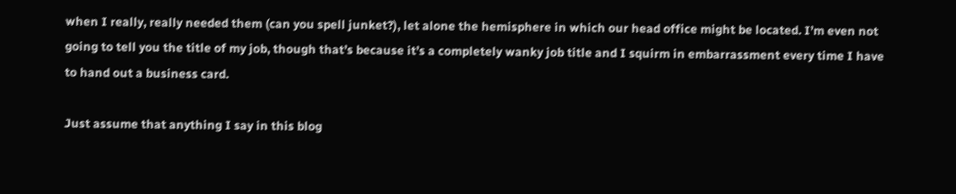when I really, really needed them (can you spell junket?), let alone the hemisphere in which our head office might be located. I’m even not going to tell you the title of my job, though that’s because it’s a completely wanky job title and I squirm in embarrassment every time I have to hand out a business card.

Just assume that anything I say in this blog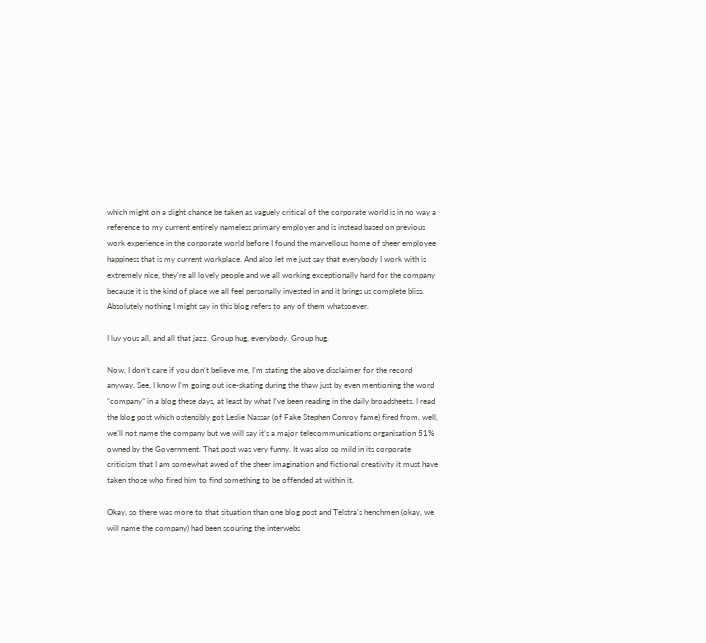which might on a slight chance be taken as vaguely critical of the corporate world is in no way a reference to my current entirely nameless primary employer and is instead based on previous work experience in the corporate world before I found the marvellous home of sheer employee happiness that is my current workplace. And also let me just say that everybody I work with is extremely nice, they’re all lovely people and we all working exceptionally hard for the company because it is the kind of place we all feel personally invested in and it brings us complete bliss. Absolutely nothing I might say in this blog refers to any of them whatsoever.

I luv yous all, and all that jazz. Group hug, everybody. Group hug.

Now, I don’t care if you don’t believe me, I’m stating the above disclaimer for the record anyway. See, I know I’m going out ice-skating during the thaw just by even mentioning the word “company” in a blog these days, at least by what I’ve been reading in the daily broadsheets. I read the blog post which ostensibly got Leslie Nassar (of Fake Stephen Conroy fame) fired from, well, we’ll not name the company but we will say it’s a major telecommunications organisation 51% owned by the Government. That post was very funny. It was also so mild in its corporate criticism that I am somewhat awed of the sheer imagination and fictional creativity it must have taken those who fired him to find something to be offended at within it.

Okay, so there was more to that situation than one blog post and Telstra’s henchmen (okay, we will name the company) had been scouring the interwebs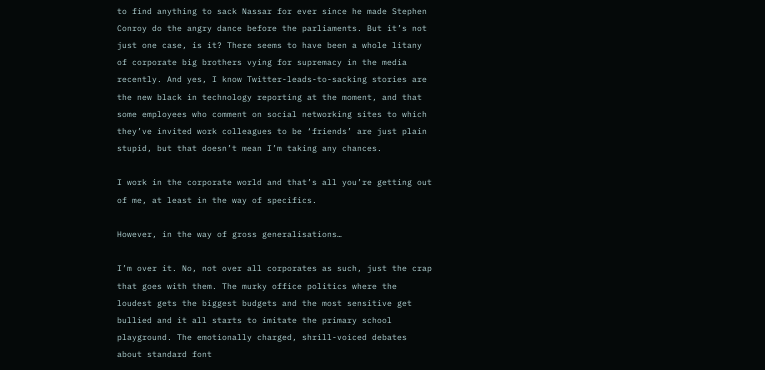to find anything to sack Nassar for ever since he made Stephen Conroy do the angry dance before the parliaments. But it’s not just one case, is it? There seems to have been a whole litany of corporate big brothers vying for supremacy in the media recently. And yes, I know Twitter-leads-to-sacking stories are the new black in technology reporting at the moment, and that some employees who comment on social networking sites to which they’ve invited work colleagues to be ‘friends’ are just plain stupid, but that doesn’t mean I’m taking any chances.

I work in the corporate world and that’s all you’re getting out of me, at least in the way of specifics.

However, in the way of gross generalisations…

I’m over it. No, not over all corporates as such, just the crap that goes with them. The murky office politics where the loudest gets the biggest budgets and the most sensitive get bullied and it all starts to imitate the primary school playground. The emotionally charged, shrill-voiced debates about standard font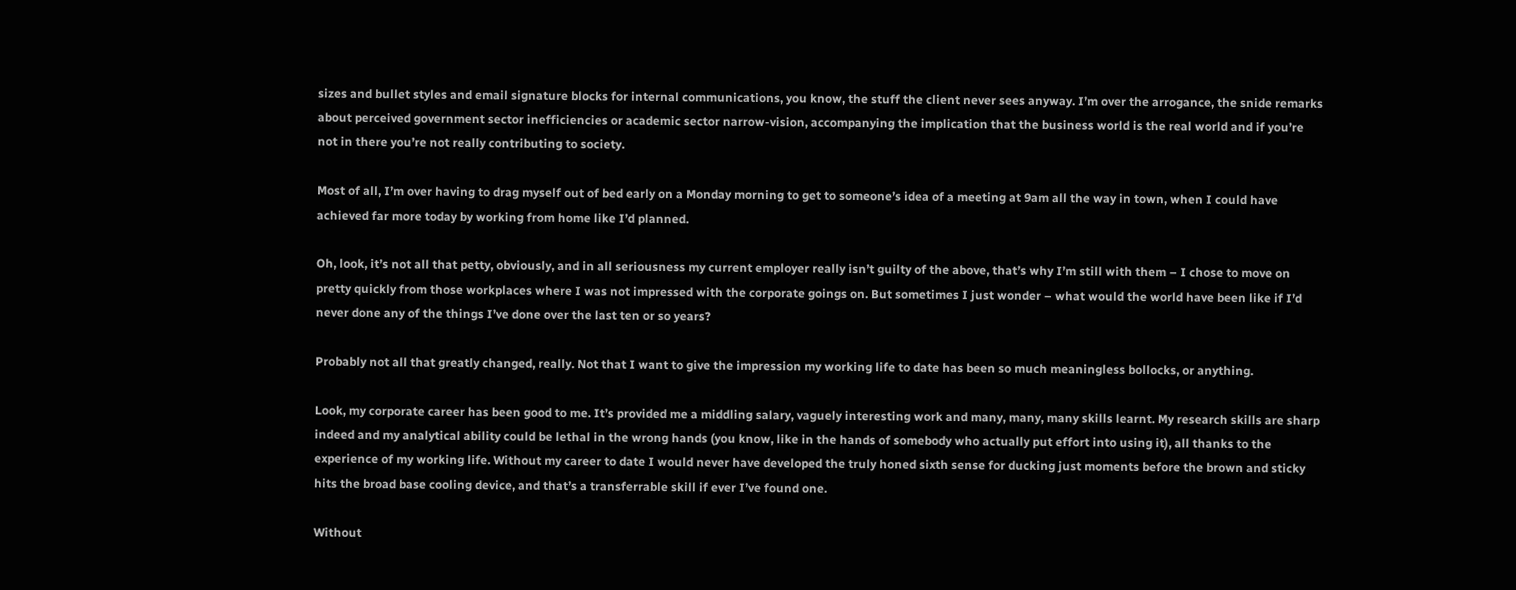sizes and bullet styles and email signature blocks for internal communications, you know, the stuff the client never sees anyway. I’m over the arrogance, the snide remarks about perceived government sector inefficiencies or academic sector narrow-vision, accompanying the implication that the business world is the real world and if you’re not in there you’re not really contributing to society.

Most of all, I’m over having to drag myself out of bed early on a Monday morning to get to someone’s idea of a meeting at 9am all the way in town, when I could have achieved far more today by working from home like I’d planned.

Oh, look, it’s not all that petty, obviously, and in all seriousness my current employer really isn’t guilty of the above, that’s why I’m still with them – I chose to move on pretty quickly from those workplaces where I was not impressed with the corporate goings on. But sometimes I just wonder – what would the world have been like if I’d never done any of the things I’ve done over the last ten or so years?

Probably not all that greatly changed, really. Not that I want to give the impression my working life to date has been so much meaningless bollocks, or anything.

Look, my corporate career has been good to me. It’s provided me a middling salary, vaguely interesting work and many, many, many skills learnt. My research skills are sharp indeed and my analytical ability could be lethal in the wrong hands (you know, like in the hands of somebody who actually put effort into using it), all thanks to the experience of my working life. Without my career to date I would never have developed the truly honed sixth sense for ducking just moments before the brown and sticky hits the broad base cooling device, and that’s a transferrable skill if ever I’ve found one.

Without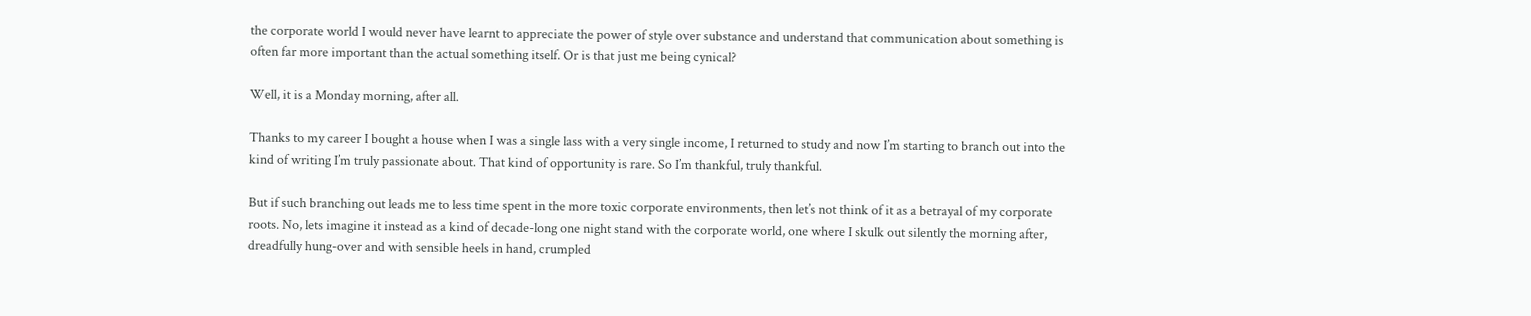the corporate world I would never have learnt to appreciate the power of style over substance and understand that communication about something is often far more important than the actual something itself. Or is that just me being cynical?

Well, it is a Monday morning, after all.

Thanks to my career I bought a house when I was a single lass with a very single income, I returned to study and now I’m starting to branch out into the kind of writing I’m truly passionate about. That kind of opportunity is rare. So I’m thankful, truly thankful.

But if such branching out leads me to less time spent in the more toxic corporate environments, then let’s not think of it as a betrayal of my corporate roots. No, lets imagine it instead as a kind of decade-long one night stand with the corporate world, one where I skulk out silently the morning after, dreadfully hung-over and with sensible heels in hand, crumpled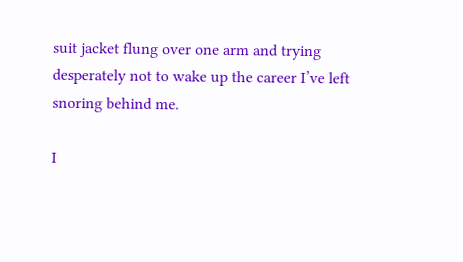suit jacket flung over one arm and trying desperately not to wake up the career I’ve left snoring behind me.

I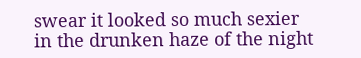swear it looked so much sexier in the drunken haze of the night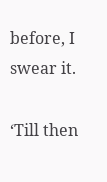before, I swear it.

‘Till then